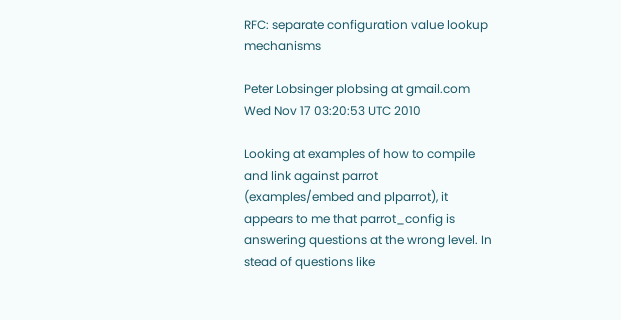RFC: separate configuration value lookup mechanisms

Peter Lobsinger plobsing at gmail.com
Wed Nov 17 03:20:53 UTC 2010

Looking at examples of how to compile and link against parrot
(examples/embed and plparrot), it appears to me that parrot_config is
answering questions at the wrong level. In stead of questions like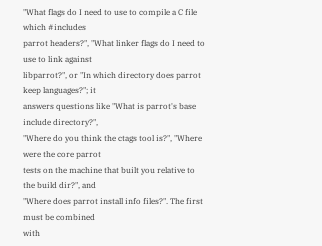"What flags do I need to use to compile a C file which #includes
parrot headers?", "What linker flags do I need to use to link against
libparrot?", or "In which directory does parrot keep languages?"; it
answers questions like "What is parrot's base include directory?",
"Where do you think the ctags tool is?", "Where were the core parrot
tests on the machine that built you relative to the build dir?", and
"Where does parrot install info files?". The first must be combined
with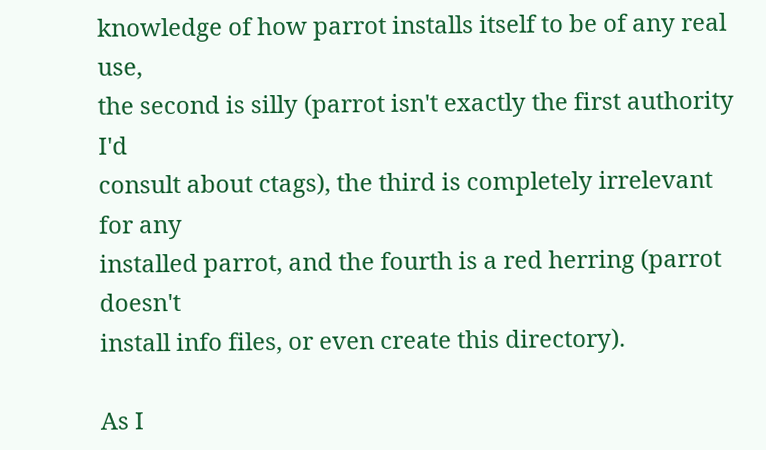knowledge of how parrot installs itself to be of any real use,
the second is silly (parrot isn't exactly the first authority I'd
consult about ctags), the third is completely irrelevant for any
installed parrot, and the fourth is a red herring (parrot doesn't
install info files, or even create this directory).

As I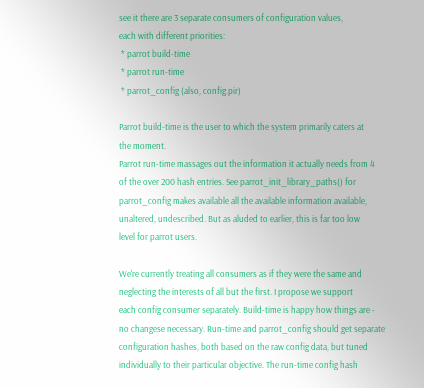see it there are 3 separate consumers of configuration values,
each with different priorities:
 * parrot build-time
 * parrot run-time
 * parrot_config (also, config.pir)

Parrot build-time is the user to which the system primarily caters at
the moment.
Parrot run-time massages out the information it actually needs from 4
of the over 200 hash entries. See parrot_init_library_paths() for
parrot_config makes available all the available information available,
unaltered, undescribed. But as aluded to earlier, this is far too low
level for parrot users.

We're currently treating all consumers as if they were the same and
neglecting the interests of all but the first. I propose we support
each config consumer separately. Build-time is happy how things are -
no changese necessary. Run-time and parrot_config should get separate
configuration hashes, both based on the raw config data, but tuned
individually to their particular objective. The run-time config hash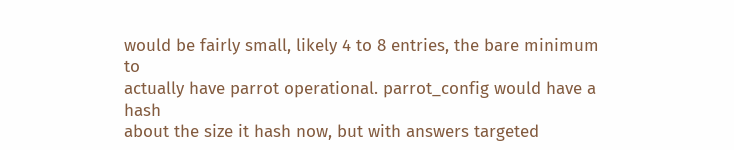would be fairly small, likely 4 to 8 entries, the bare minimum to
actually have parrot operational. parrot_config would have a hash
about the size it hash now, but with answers targeted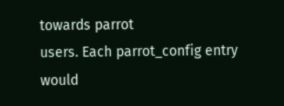towards parrot
users. Each parrot_config entry would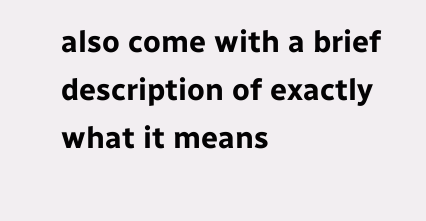also come with a brief
description of exactly what it means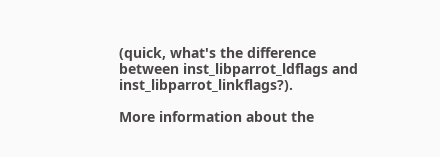(quick, what's the difference
between inst_libparrot_ldflags and inst_libparrot_linkflags?).

More information about the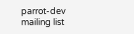parrot-dev mailing list